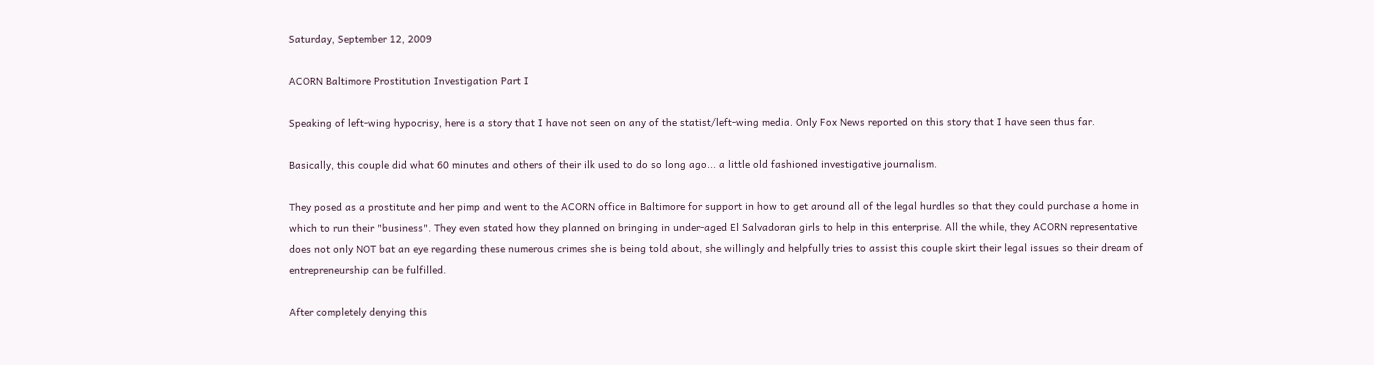Saturday, September 12, 2009

ACORN Baltimore Prostitution Investigation Part I

Speaking of left-wing hypocrisy, here is a story that I have not seen on any of the statist/left-wing media. Only Fox News reported on this story that I have seen thus far.

Basically, this couple did what 60 minutes and others of their ilk used to do so long ago... a little old fashioned investigative journalism.

They posed as a prostitute and her pimp and went to the ACORN office in Baltimore for support in how to get around all of the legal hurdles so that they could purchase a home in which to run their "business". They even stated how they planned on bringing in under-aged El Salvadoran girls to help in this enterprise. All the while, they ACORN representative does not only NOT bat an eye regarding these numerous crimes she is being told about, she willingly and helpfully tries to assist this couple skirt their legal issues so their dream of entrepreneurship can be fulfilled.

After completely denying this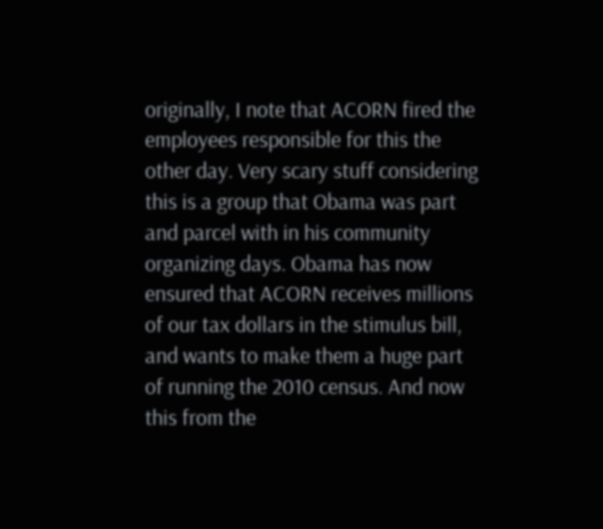originally, I note that ACORN fired the employees responsible for this the other day. Very scary stuff considering this is a group that Obama was part and parcel with in his community organizing days. Obama has now ensured that ACORN receives millions of our tax dollars in the stimulus bill, and wants to make them a huge part of running the 2010 census. And now this from the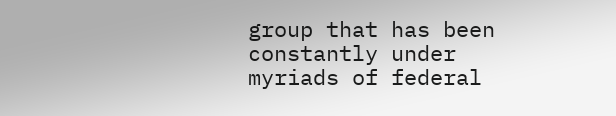group that has been constantly under myriads of federal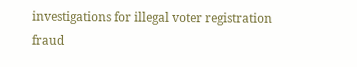investigations for illegal voter registration fraud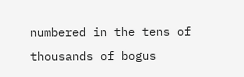numbered in the tens of thousands of bogus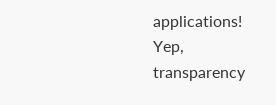applications! Yep, transparency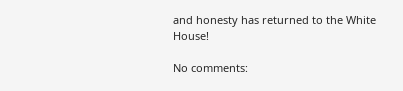and honesty has returned to the White House!

No comments: